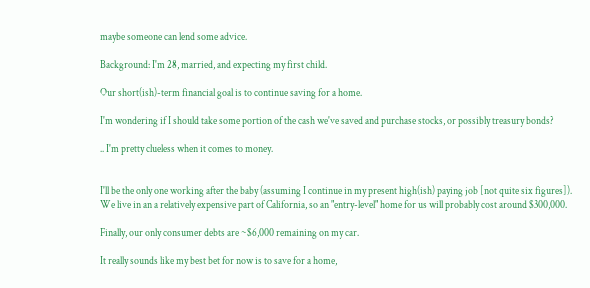maybe someone can lend some advice.

Background: I'm 28, married, and expecting my first child.

Our short(ish)-term financial goal is to continue saving for a home.

I'm wondering if I should take some portion of the cash we've saved and purchase stocks, or possibly treasury bonds?

.. I'm pretty clueless when it comes to money.


I'll be the only one working after the baby (assuming I continue in my present high(ish) paying job [not quite six figures]). We live in an a relatively expensive part of California, so an "entry-level" home for us will probably cost around $300,000.

Finally, our only consumer debts are ~$6,000 remaining on my car.

It really sounds like my best bet for now is to save for a home,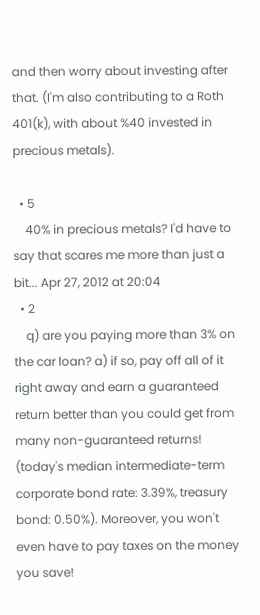and then worry about investing after that. (I'm also contributing to a Roth 401(k), with about %40 invested in precious metals).

  • 5
    40% in precious metals? I'd have to say that scares me more than just a bit... Apr 27, 2012 at 20:04
  • 2
    q) are you paying more than 3% on the car loan? a) if so, pay off all of it right away and earn a guaranteed return better than you could get from many non-guaranteed returns! (today's median intermediate-term corporate bond rate: 3.39%, treasury bond: 0.50%). Moreover, you won't even have to pay taxes on the money you save!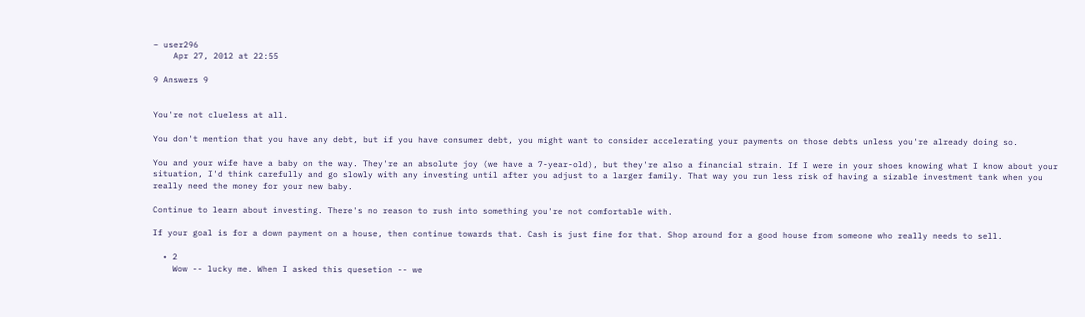– user296
    Apr 27, 2012 at 22:55

9 Answers 9


You're not clueless at all.

You don't mention that you have any debt, but if you have consumer debt, you might want to consider accelerating your payments on those debts unless you're already doing so.

You and your wife have a baby on the way. They're an absolute joy (we have a 7-year-old), but they're also a financial strain. If I were in your shoes knowing what I know about your situation, I'd think carefully and go slowly with any investing until after you adjust to a larger family. That way you run less risk of having a sizable investment tank when you really need the money for your new baby.

Continue to learn about investing. There's no reason to rush into something you're not comfortable with.

If your goal is for a down payment on a house, then continue towards that. Cash is just fine for that. Shop around for a good house from someone who really needs to sell.

  • 2
    Wow -- lucky me. When I asked this quesetion -- we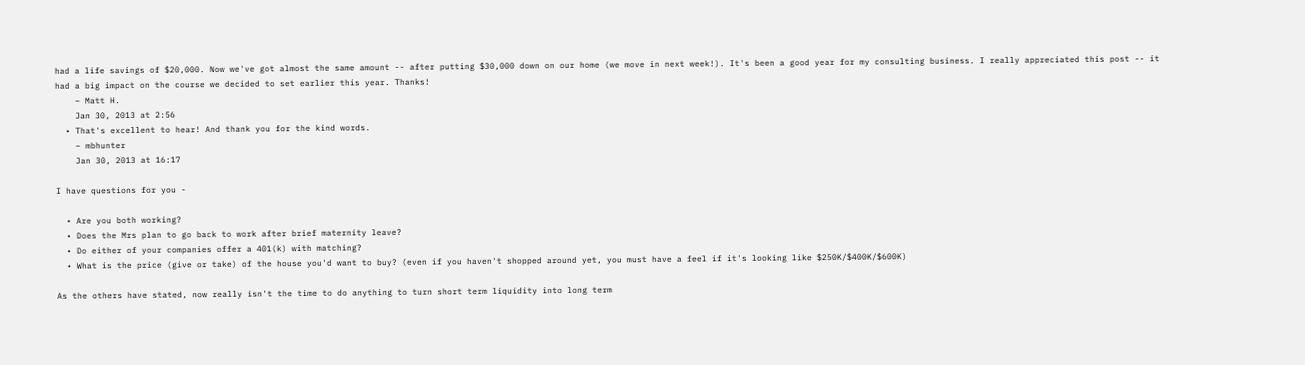had a life savings of $20,000. Now we've got almost the same amount -- after putting $30,000 down on our home (we move in next week!). It's been a good year for my consulting business. I really appreciated this post -- it had a big impact on the course we decided to set earlier this year. Thanks!
    – Matt H.
    Jan 30, 2013 at 2:56
  • That's excellent to hear! And thank you for the kind words.
    – mbhunter
    Jan 30, 2013 at 16:17

I have questions for you -

  • Are you both working?
  • Does the Mrs plan to go back to work after brief maternity leave?
  • Do either of your companies offer a 401(k) with matching?
  • What is the price (give or take) of the house you'd want to buy? (even if you haven't shopped around yet, you must have a feel if it's looking like $250K/$400K/$600K)

As the others have stated, now really isn't the time to do anything to turn short term liquidity into long term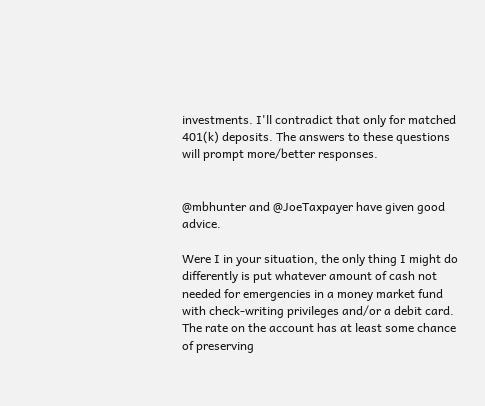investments. I'll contradict that only for matched 401(k) deposits. The answers to these questions will prompt more/better responses.


@mbhunter and @JoeTaxpayer have given good advice.

Were I in your situation, the only thing I might do differently is put whatever amount of cash not needed for emergencies in a money market fund with check-writing privileges and/or a debit card. The rate on the account has at least some chance of preserving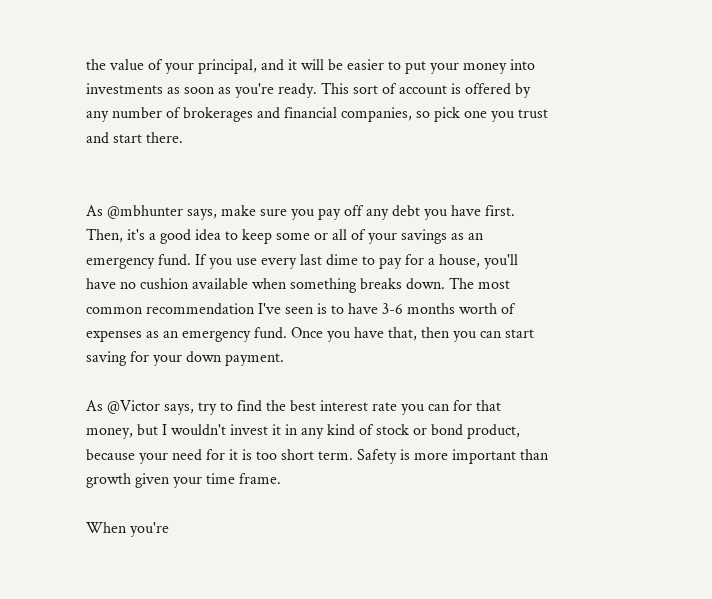the value of your principal, and it will be easier to put your money into investments as soon as you're ready. This sort of account is offered by any number of brokerages and financial companies, so pick one you trust and start there.


As @mbhunter says, make sure you pay off any debt you have first. Then, it's a good idea to keep some or all of your savings as an emergency fund. If you use every last dime to pay for a house, you'll have no cushion available when something breaks down. The most common recommendation I've seen is to have 3-6 months worth of expenses as an emergency fund. Once you have that, then you can start saving for your down payment.

As @Victor says, try to find the best interest rate you can for that money, but I wouldn't invest it in any kind of stock or bond product, because your need for it is too short term. Safety is more important than growth given your time frame.

When you're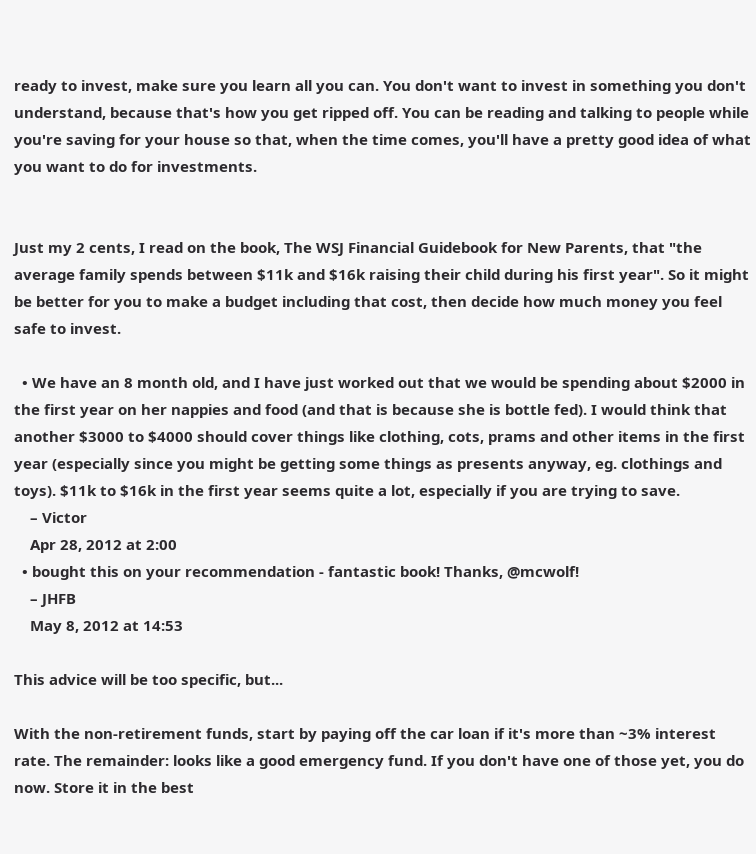ready to invest, make sure you learn all you can. You don't want to invest in something you don't understand, because that's how you get ripped off. You can be reading and talking to people while you're saving for your house so that, when the time comes, you'll have a pretty good idea of what you want to do for investments.


Just my 2 cents, I read on the book, The WSJ Financial Guidebook for New Parents, that "the average family spends between $11k and $16k raising their child during his first year". So it might be better for you to make a budget including that cost, then decide how much money you feel safe to invest.

  • We have an 8 month old, and I have just worked out that we would be spending about $2000 in the first year on her nappies and food (and that is because she is bottle fed). I would think that another $3000 to $4000 should cover things like clothing, cots, prams and other items in the first year (especially since you might be getting some things as presents anyway, eg. clothings and toys). $11k to $16k in the first year seems quite a lot, especially if you are trying to save.
    – Victor
    Apr 28, 2012 at 2:00
  • bought this on your recommendation - fantastic book! Thanks, @mcwolf!
    – JHFB
    May 8, 2012 at 14:53

This advice will be too specific, but...

With the non-retirement funds, start by paying off the car loan if it's more than ~3% interest rate. The remainder: looks like a good emergency fund. If you don't have one of those yet, you do now. Store it in the best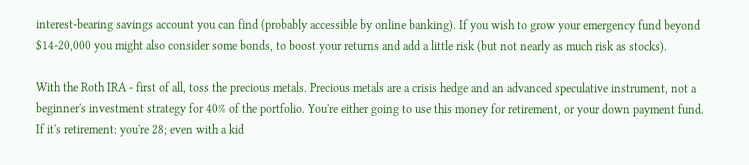interest-bearing savings account you can find (probably accessible by online banking). If you wish to grow your emergency fund beyond $14-20,000 you might also consider some bonds, to boost your returns and add a little risk (but not nearly as much risk as stocks).

With the Roth IRA - first of all, toss the precious metals. Precious metals are a crisis hedge and an advanced speculative instrument, not a beginner's investment strategy for 40% of the portfolio. You're either going to use this money for retirement, or your down payment fund. If it's retirement: you're 28; even with a kid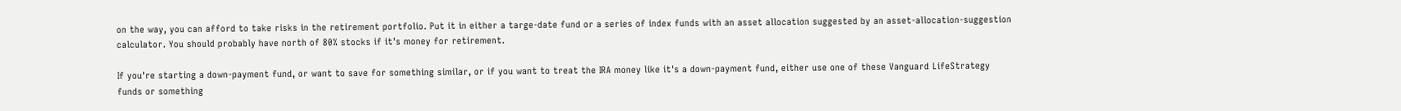on the way, you can afford to take risks in the retirement portfolio. Put it in either a targe-date fund or a series of index funds with an asset allocation suggested by an asset-allocation-suggestion calculator. You should probably have north of 80% stocks if it's money for retirement.

If you're starting a down-payment fund, or want to save for something similar, or if you want to treat the IRA money like it's a down-payment fund, either use one of these Vanguard LifeStrategy funds or something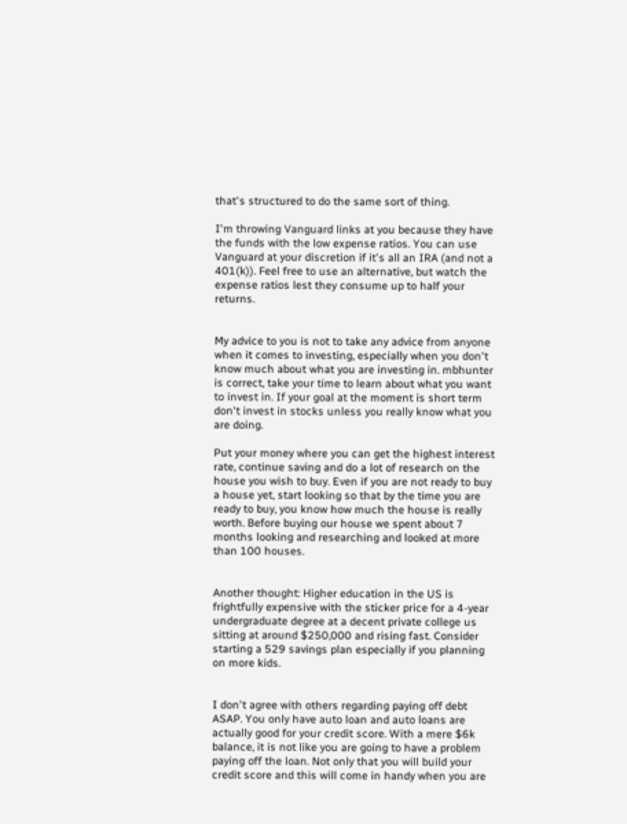that's structured to do the same sort of thing.

I'm throwing Vanguard links at you because they have the funds with the low expense ratios. You can use Vanguard at your discretion if it's all an IRA (and not a 401(k)). Feel free to use an alternative, but watch the expense ratios lest they consume up to half your returns.


My advice to you is not to take any advice from anyone when it comes to investing, especially when you don't know much about what you are investing in. mbhunter is correct, take your time to learn about what you want to invest in. If your goal at the moment is short term don't invest in stocks unless you really know what you are doing.

Put your money where you can get the highest interest rate, continue saving and do a lot of research on the house you wish to buy. Even if you are not ready to buy a house yet, start looking so that by the time you are ready to buy, you know how much the house is really worth. Before buying our house we spent about 7 months looking and researching and looked at more than 100 houses.


Another thought: Higher education in the US is frightfully expensive with the sticker price for a 4-year undergraduate degree at a decent private college us sitting at around $250,000 and rising fast. Consider starting a 529 savings plan especially if you planning on more kids.


I don't agree with others regarding paying off debt ASAP. You only have auto loan and auto loans are actually good for your credit score. With a mere $6k balance, it is not like you are going to have a problem paying off the loan. Not only that you will build your credit score and this will come in handy when you are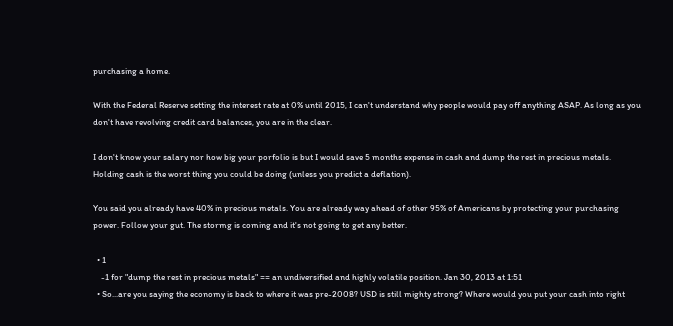purchasing a home.

With the Federal Reserve setting the interest rate at 0% until 2015, I can't understand why people would pay off anything ASAP. As long as you don't have revolving credit card balances, you are in the clear.

I don't know your salary nor how big your porfolio is but I would save 5 months expense in cash and dump the rest in precious metals. Holding cash is the worst thing you could be doing (unless you predict a deflation).

You said you already have 40% in precious metals. You are already way ahead of other 95% of Americans by protecting your purchasing power. Follow your gut. The stormg is coming and it's not going to get any better.

  • 1
    -1 for "dump the rest in precious metals" == an undiversified and highly volatile position. Jan 30, 2013 at 1:51
  • So...are you saying the economy is back to where it was pre-2008? USD is still mighty strong? Where would you put your cash into right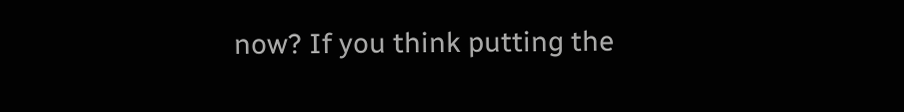now? If you think putting the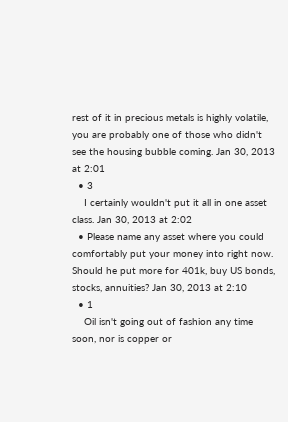rest of it in precious metals is highly volatile, you are probably one of those who didn't see the housing bubble coming. Jan 30, 2013 at 2:01
  • 3
    I certainly wouldn't put it all in one asset class. Jan 30, 2013 at 2:02
  • Please name any asset where you could comfortably put your money into right now. Should he put more for 401k, buy US bonds, stocks, annuities? Jan 30, 2013 at 2:10
  • 1
    Oil isn't going out of fashion any time soon, nor is copper or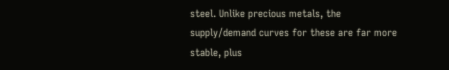steel. Unlike precious metals, the supply/demand curves for these are far more stable, plus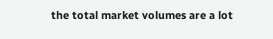the total market volumes are a lot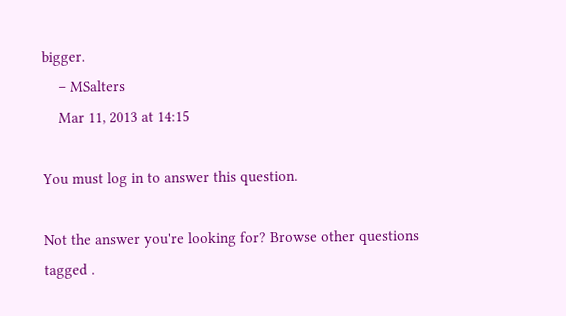bigger.
    – MSalters
    Mar 11, 2013 at 14:15

You must log in to answer this question.

Not the answer you're looking for? Browse other questions tagged .